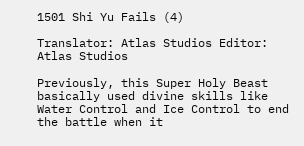1501 Shi Yu Fails (4)

Translator: Atlas Studios Editor: Atlas Studios

Previously, this Super Holy Beast basically used divine skills like Water Control and Ice Control to end the battle when it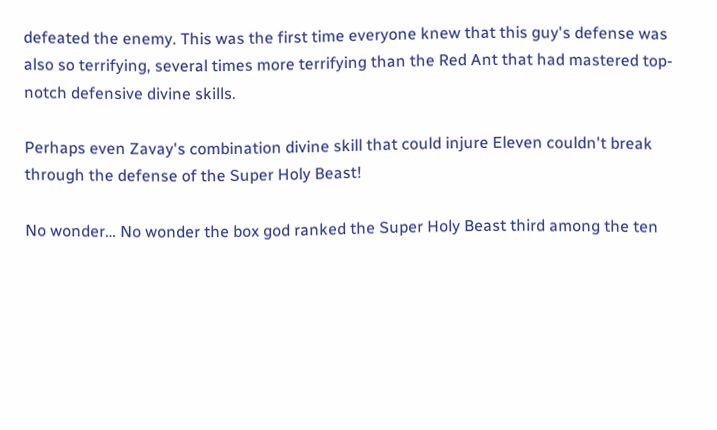defeated the enemy. This was the first time everyone knew that this guy's defense was also so terrifying, several times more terrifying than the Red Ant that had mastered top-notch defensive divine skills.

Perhaps even Zavay's combination divine skill that could injure Eleven couldn't break through the defense of the Super Holy Beast!

No wonder… No wonder the box god ranked the Super Holy Beast third among the ten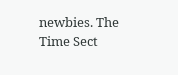newbies. The Time Sect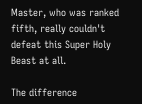Master, who was ranked fifth, really couldn't defeat this Super Holy Beast at all.

The difference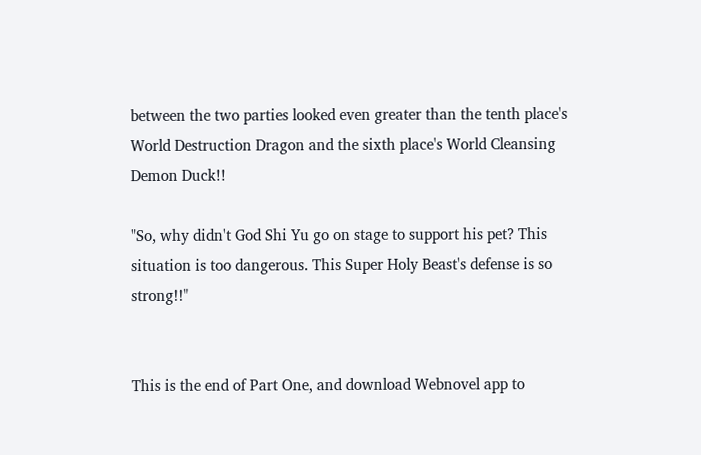between the two parties looked even greater than the tenth place's World Destruction Dragon and the sixth place's World Cleansing Demon Duck!!

"So, why didn't God Shi Yu go on stage to support his pet? This situation is too dangerous. This Super Holy Beast's defense is so strong!!"


This is the end of Part One, and download Webnovel app to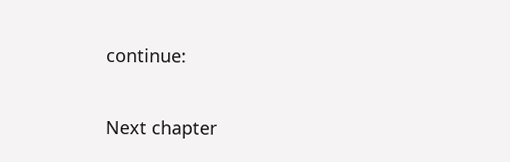continue:

Next chapter